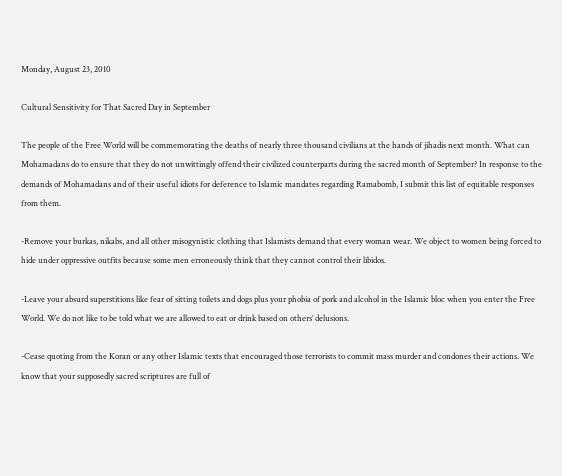Monday, August 23, 2010

Cultural Sensitivity for That Sacred Day in September

The people of the Free World will be commemorating the deaths of nearly three thousand civilians at the hands of jihadis next month. What can Mohamadans do to ensure that they do not unwittingly offend their civilized counterparts during the sacred month of September? In response to the demands of Mohamadans and of their useful idiots for deference to Islamic mandates regarding Ramabomb, I submit this list of equitable responses from them.

-Remove your burkas, nikabs, and all other misogynistic clothing that Islamists demand that every woman wear. We object to women being forced to hide under oppressive outfits because some men erroneously think that they cannot control their libidos.

-Leave your absurd superstitions like fear of sitting toilets and dogs plus your phobia of pork and alcohol in the Islamic bloc when you enter the Free World. We do not like to be told what we are allowed to eat or drink based on others’ delusions.

-Cease quoting from the Koran or any other Islamic texts that encouraged those terrorists to commit mass murder and condones their actions. We know that your supposedly sacred scriptures are full of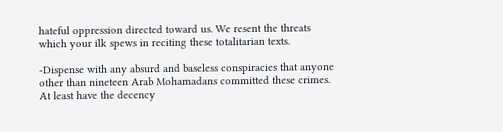hateful oppression directed toward us. We resent the threats which your ilk spews in reciting these totalitarian texts.

-Dispense with any absurd and baseless conspiracies that anyone other than nineteen Arab Mohamadans committed these crimes. At least have the decency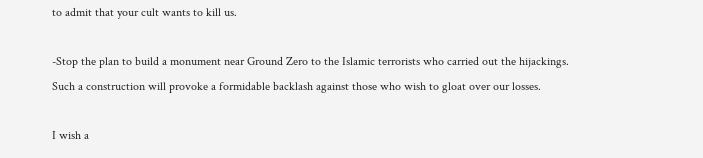to admit that your cult wants to kill us.

-Stop the plan to build a monument near Ground Zero to the Islamic terrorists who carried out the hijackings. Such a construction will provoke a formidable backlash against those who wish to gloat over our losses.

I wish a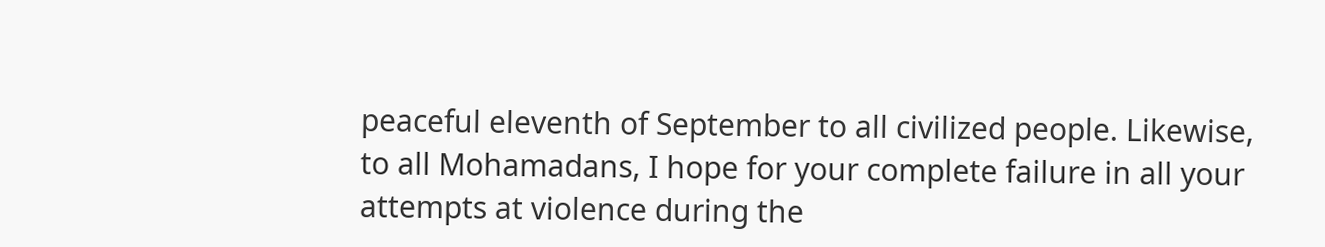peaceful eleventh of September to all civilized people. Likewise, to all Mohamadans, I hope for your complete failure in all your attempts at violence during the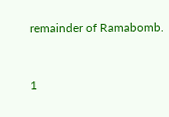remainder of Ramabomb.


1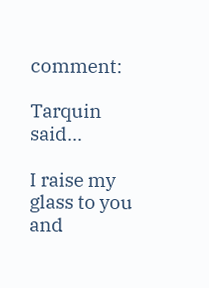comment:

Tarquin said...

I raise my glass to you and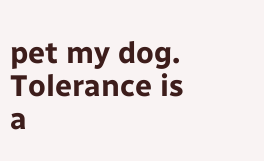pet my dog. Tolerance is a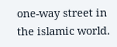one-way street in the islamic world.